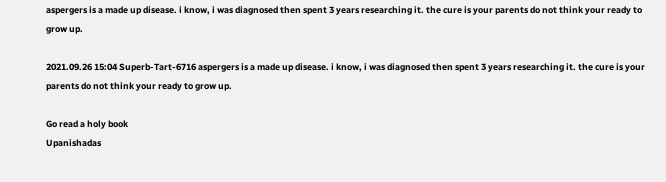aspergers is a made up disease. i know, i was diagnosed then spent 3 years researching it. the cure is your parents do not think your ready to grow up.

2021.09.26 15:04 Superb-Tart-6716 aspergers is a made up disease. i know, i was diagnosed then spent 3 years researching it. the cure is your parents do not think your ready to grow up.

Go read a holy book
Upanishadas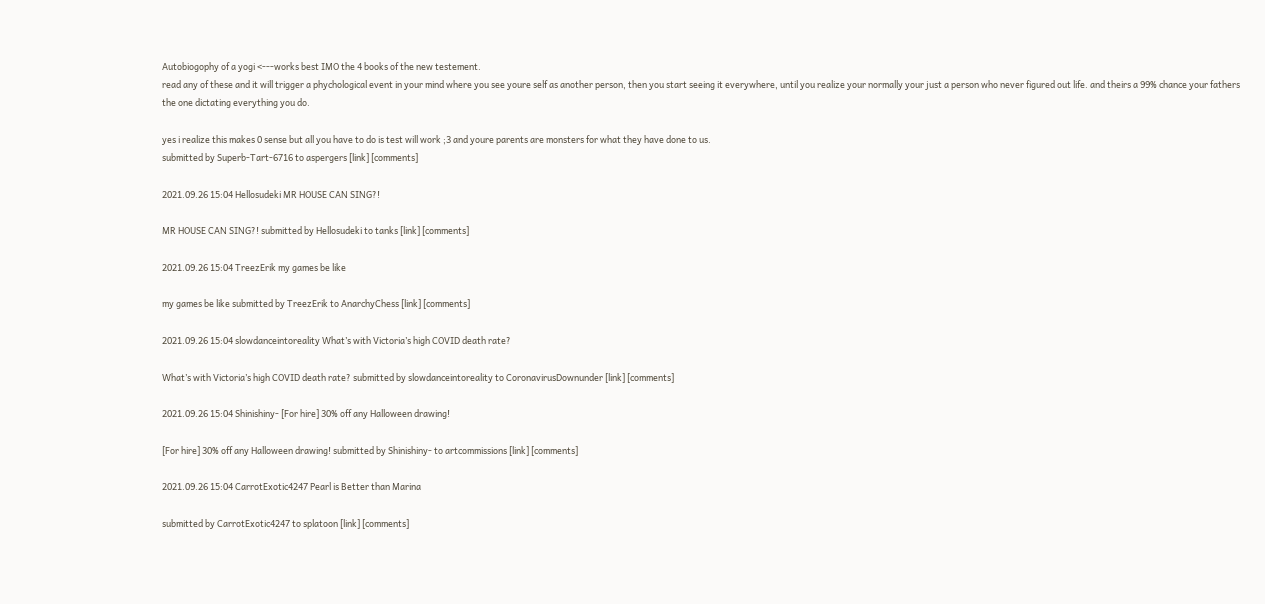Autobiogophy of a yogi <---works best IMO the 4 books of the new testement.
read any of these and it will trigger a phychological event in your mind where you see youre self as another person, then you start seeing it everywhere, until you realize your normally your just a person who never figured out life. and theirs a 99% chance your fathers the one dictating everything you do.

yes i realize this makes 0 sense but all you have to do is test will work ;3 and youre parents are monsters for what they have done to us.
submitted by Superb-Tart-6716 to aspergers [link] [comments]

2021.09.26 15:04 Hellosudeki MR HOUSE CAN SING?!

MR HOUSE CAN SING?! submitted by Hellosudeki to tanks [link] [comments]

2021.09.26 15:04 TreezErik my games be like

my games be like submitted by TreezErik to AnarchyChess [link] [comments]

2021.09.26 15:04 slowdanceintoreality What’s with Victoria’s high COVID death rate?

What’s with Victoria’s high COVID death rate? submitted by slowdanceintoreality to CoronavirusDownunder [link] [comments]

2021.09.26 15:04 Shinishiny- [For hire] 30% off any Halloween drawing!

[For hire] 30% off any Halloween drawing! submitted by Shinishiny- to artcommissions [link] [comments]

2021.09.26 15:04 CarrotExotic4247 Pearl is Better than Marina

submitted by CarrotExotic4247 to splatoon [link] [comments]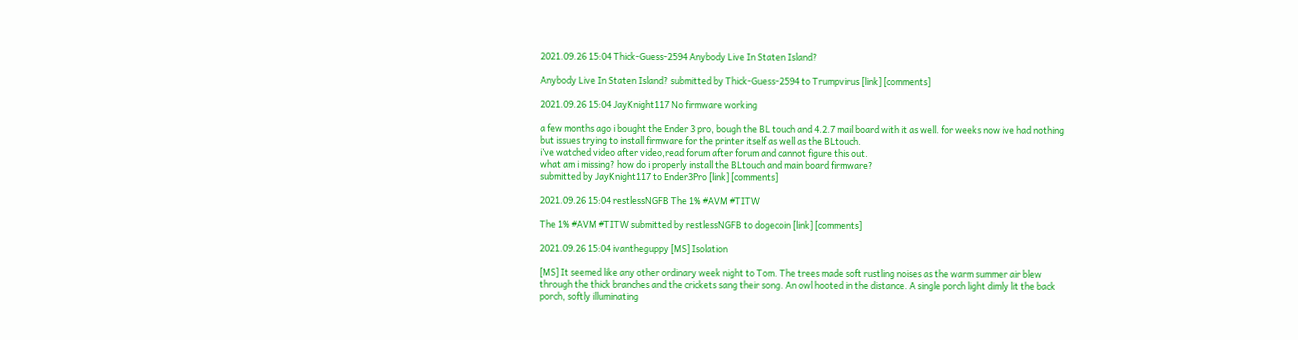2021.09.26 15:04 Thick-Guess-2594 Anybody Live In Staten Island?

Anybody Live In Staten Island? submitted by Thick-Guess-2594 to Trumpvirus [link] [comments]

2021.09.26 15:04 JayKnight117 No firmware working

a few months ago i bought the Ender 3 pro, bough the BL touch and 4.2.7 mail board with it as well. for weeks now ive had nothing but issues trying to install firmware for the printer itself as well as the BLtouch.
i’ve watched video after video,read forum after forum and cannot figure this out.
what am i missing? how do i properly install the BLtouch and main board firmware?
submitted by JayKnight117 to Ender3Pro [link] [comments]

2021.09.26 15:04 restlessNGFB The 1% #AVM #TITW

The 1% #AVM #TITW submitted by restlessNGFB to dogecoin [link] [comments]

2021.09.26 15:04 ivantheguppy [MS] Isolation

[MS] It seemed like any other ordinary week night to Tom. The trees made soft rustling noises as the warm summer air blew through the thick branches and the crickets sang their song. An owl hooted in the distance. A single porch light dimly lit the back porch, softly illuminating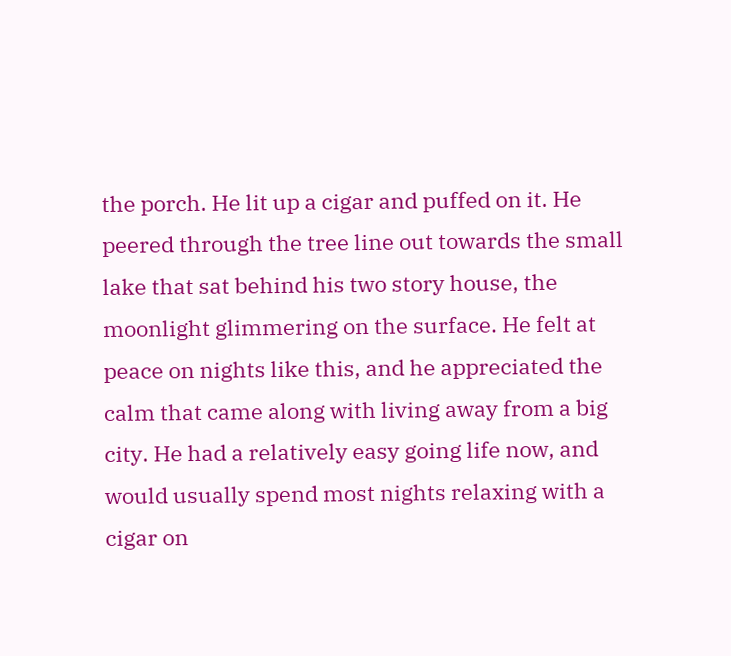the porch. He lit up a cigar and puffed on it. He peered through the tree line out towards the small lake that sat behind his two story house, the moonlight glimmering on the surface. He felt at peace on nights like this, and he appreciated the calm that came along with living away from a big city. He had a relatively easy going life now, and would usually spend most nights relaxing with a cigar on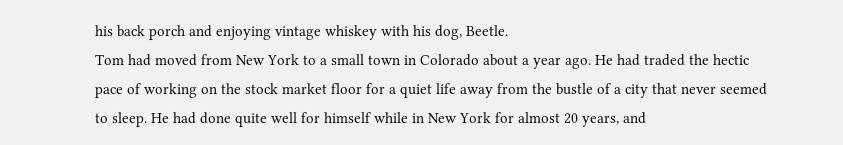his back porch and enjoying vintage whiskey with his dog, Beetle.
Tom had moved from New York to a small town in Colorado about a year ago. He had traded the hectic pace of working on the stock market floor for a quiet life away from the bustle of a city that never seemed to sleep. He had done quite well for himself while in New York for almost 20 years, and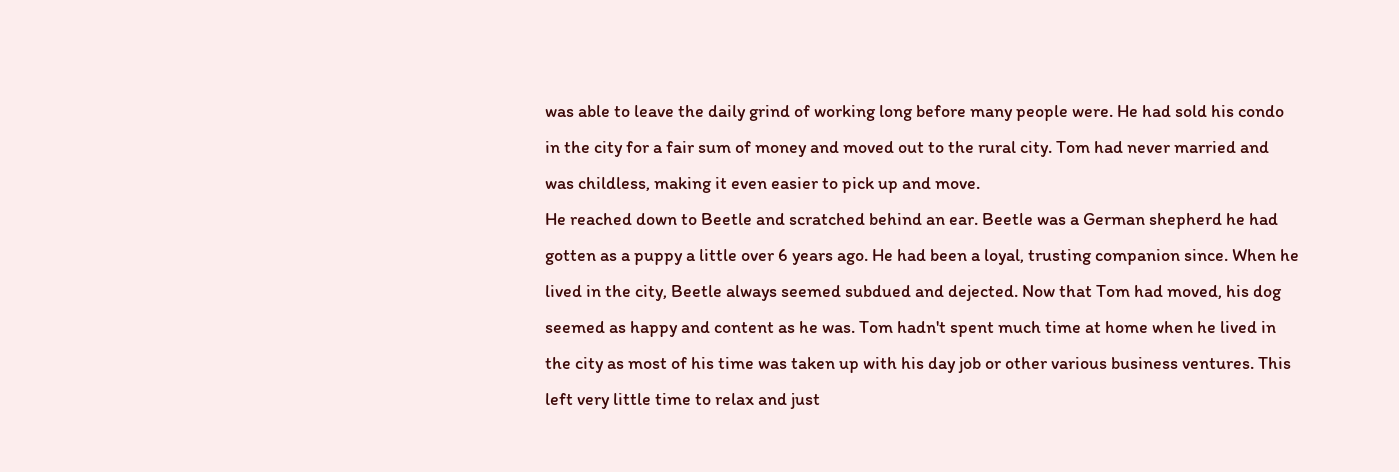was able to leave the daily grind of working long before many people were. He had sold his condo in the city for a fair sum of money and moved out to the rural city. Tom had never married and was childless, making it even easier to pick up and move.
He reached down to Beetle and scratched behind an ear. Beetle was a German shepherd he had gotten as a puppy a little over 6 years ago. He had been a loyal, trusting companion since. When he lived in the city, Beetle always seemed subdued and dejected. Now that Tom had moved, his dog seemed as happy and content as he was. Tom hadn't spent much time at home when he lived in the city as most of his time was taken up with his day job or other various business ventures. This left very little time to relax and just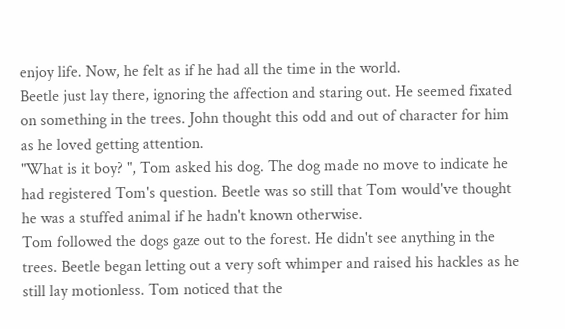enjoy life. Now, he felt as if he had all the time in the world.
Beetle just lay there, ignoring the affection and staring out. He seemed fixated on something in the trees. John thought this odd and out of character for him as he loved getting attention.
"What is it boy? ", Tom asked his dog. The dog made no move to indicate he had registered Tom's question. Beetle was so still that Tom would've thought he was a stuffed animal if he hadn't known otherwise.
Tom followed the dogs gaze out to the forest. He didn't see anything in the trees. Beetle began letting out a very soft whimper and raised his hackles as he still lay motionless. Tom noticed that the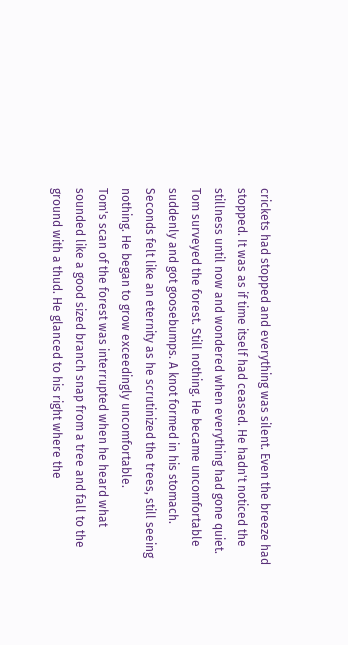crickets had stopped and everything was silent. Even the breeze had stopped. It was as if time itself had ceased. He hadn't noticed the stillness until now and wondered when everything had gone quiet. Tom surveyed the forest. Still nothing. He became uncomfortable suddenly and got goosebumps. A knot formed in his stomach. Seconds felt like an eternity as he scrutinized the trees, still seeing nothing. He began to grow exceedingly uncomfortable.
Tom's scan of the forest was interrupted when he heard what sounded like a good sized branch snap from a tree and fall to the ground with a thud. He glanced to his right where the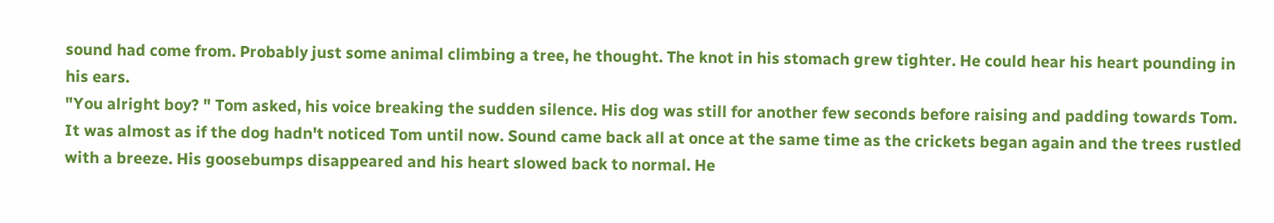sound had come from. Probably just some animal climbing a tree, he thought. The knot in his stomach grew tighter. He could hear his heart pounding in his ears.
"You alright boy? " Tom asked, his voice breaking the sudden silence. His dog was still for another few seconds before raising and padding towards Tom. It was almost as if the dog hadn't noticed Tom until now. Sound came back all at once at the same time as the crickets began again and the trees rustled with a breeze. His goosebumps disappeared and his heart slowed back to normal. He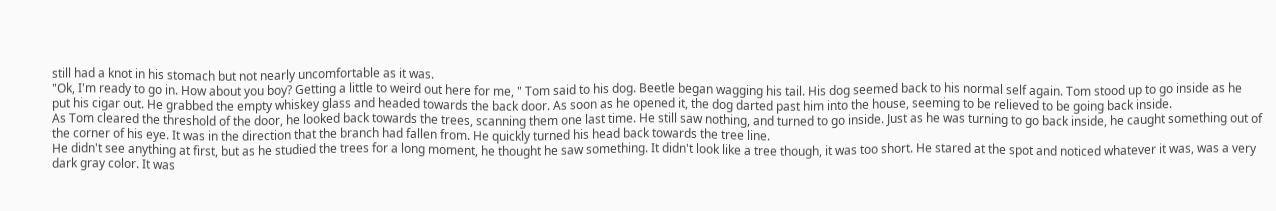still had a knot in his stomach but not nearly uncomfortable as it was.
"Ok, I'm ready to go in. How about you boy? Getting a little to weird out here for me, " Tom said to his dog. Beetle began wagging his tail. His dog seemed back to his normal self again. Tom stood up to go inside as he put his cigar out. He grabbed the empty whiskey glass and headed towards the back door. As soon as he opened it, the dog darted past him into the house, seeming to be relieved to be going back inside.
As Tom cleared the threshold of the door, he looked back towards the trees, scanning them one last time. He still saw nothing, and turned to go inside. Just as he was turning to go back inside, he caught something out of the corner of his eye. It was in the direction that the branch had fallen from. He quickly turned his head back towards the tree line.
He didn't see anything at first, but as he studied the trees for a long moment, he thought he saw something. It didn't look like a tree though, it was too short. He stared at the spot and noticed whatever it was, was a very dark gray color. It was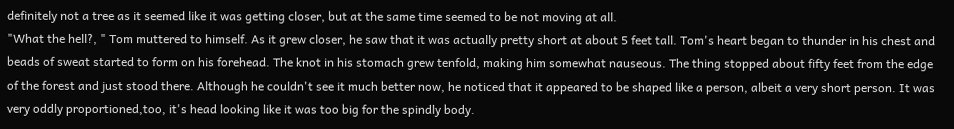definitely not a tree as it seemed like it was getting closer, but at the same time seemed to be not moving at all.
"What the hell?, " Tom muttered to himself. As it grew closer, he saw that it was actually pretty short at about 5 feet tall. Tom's heart began to thunder in his chest and beads of sweat started to form on his forehead. The knot in his stomach grew tenfold, making him somewhat nauseous. The thing stopped about fifty feet from the edge of the forest and just stood there. Although he couldn't see it much better now, he noticed that it appeared to be shaped like a person, albeit a very short person. It was very oddly proportioned,too, it's head looking like it was too big for the spindly body.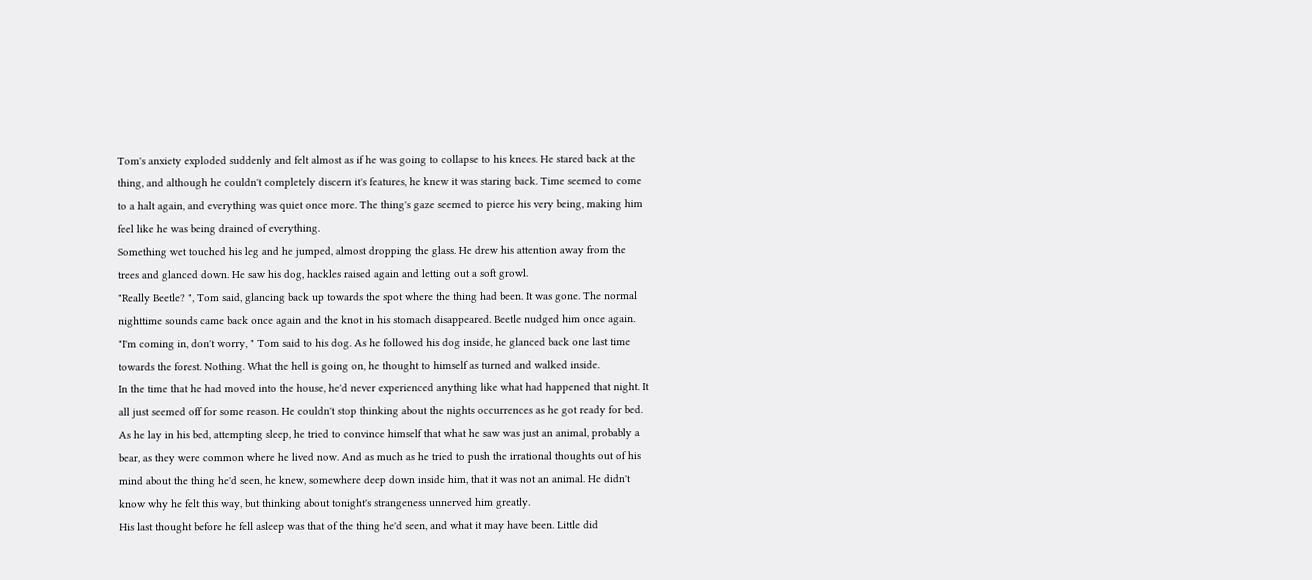Tom's anxiety exploded suddenly and felt almost as if he was going to collapse to his knees. He stared back at the thing, and although he couldn't completely discern it's features, he knew it was staring back. Time seemed to come to a halt again, and everything was quiet once more. The thing's gaze seemed to pierce his very being, making him feel like he was being drained of everything.
Something wet touched his leg and he jumped, almost dropping the glass. He drew his attention away from the trees and glanced down. He saw his dog, hackles raised again and letting out a soft growl.
"Really Beetle? ", Tom said, glancing back up towards the spot where the thing had been. It was gone. The normal nighttime sounds came back once again and the knot in his stomach disappeared. Beetle nudged him once again.
"I'm coming in, don't worry, " Tom said to his dog. As he followed his dog inside, he glanced back one last time towards the forest. Nothing. What the hell is going on, he thought to himself as turned and walked inside.
In the time that he had moved into the house, he'd never experienced anything like what had happened that night. It all just seemed off for some reason. He couldn't stop thinking about the nights occurrences as he got ready for bed.
As he lay in his bed, attempting sleep, he tried to convince himself that what he saw was just an animal, probably a bear, as they were common where he lived now. And as much as he tried to push the irrational thoughts out of his mind about the thing he'd seen, he knew, somewhere deep down inside him, that it was not an animal. He didn't know why he felt this way, but thinking about tonight's strangeness unnerved him greatly.
His last thought before he fell asleep was that of the thing he'd seen, and what it may have been. Little did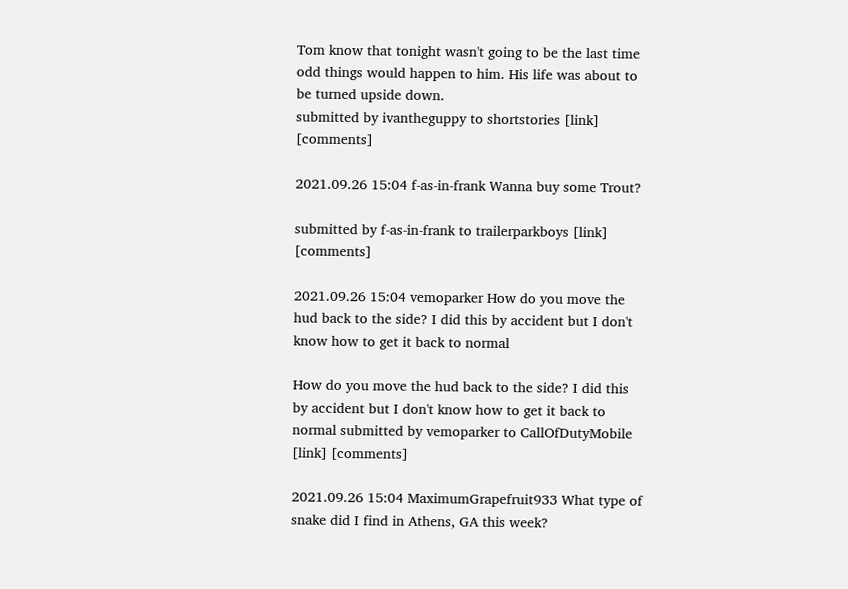Tom know that tonight wasn't going to be the last time odd things would happen to him. His life was about to be turned upside down.
submitted by ivantheguppy to shortstories [link] [comments]

2021.09.26 15:04 f-as-in-frank Wanna buy some Trout?

submitted by f-as-in-frank to trailerparkboys [link] [comments]

2021.09.26 15:04 vemoparker How do you move the hud back to the side? I did this by accident but I don't know how to get it back to normal

How do you move the hud back to the side? I did this by accident but I don't know how to get it back to normal submitted by vemoparker to CallOfDutyMobile [link] [comments]

2021.09.26 15:04 MaximumGrapefruit933 What type of snake did I find in Athens, GA this week?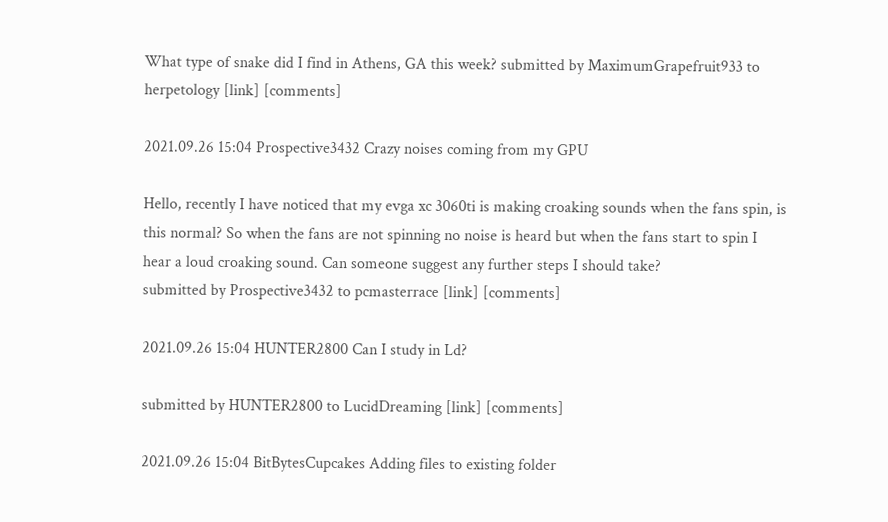What type of snake did I find in Athens, GA this week? submitted by MaximumGrapefruit933 to herpetology [link] [comments]

2021.09.26 15:04 Prospective3432 Crazy noises coming from my GPU

Hello, recently I have noticed that my evga xc 3060ti is making croaking sounds when the fans spin, is this normal? So when the fans are not spinning no noise is heard but when the fans start to spin I hear a loud croaking sound. Can someone suggest any further steps I should take?
submitted by Prospective3432 to pcmasterrace [link] [comments]

2021.09.26 15:04 HUNTER2800 Can I study in Ld?

submitted by HUNTER2800 to LucidDreaming [link] [comments]

2021.09.26 15:04 BitBytesCupcakes Adding files to existing folder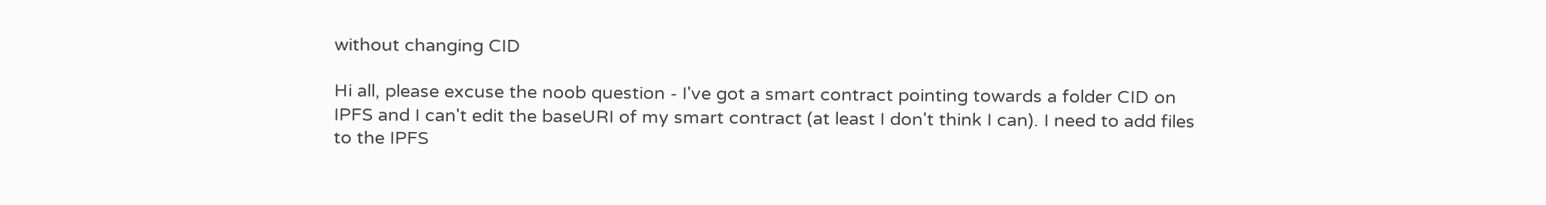without changing CID

Hi all, please excuse the noob question - I've got a smart contract pointing towards a folder CID on IPFS and I can't edit the baseURI of my smart contract (at least I don't think I can). I need to add files to the IPFS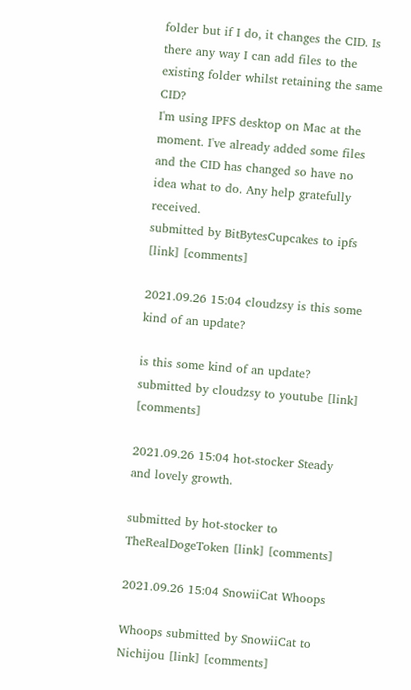folder but if I do, it changes the CID. Is there any way I can add files to the existing folder whilst retaining the same CID?
I'm using IPFS desktop on Mac at the moment. I've already added some files and the CID has changed so have no idea what to do. Any help gratefully received.
submitted by BitBytesCupcakes to ipfs [link] [comments]

2021.09.26 15:04 cloudzsy is this some kind of an update?

is this some kind of an update? submitted by cloudzsy to youtube [link] [comments]

2021.09.26 15:04 hot-stocker Steady and lovely growth.

submitted by hot-stocker to TheRealDogeToken [link] [comments]

2021.09.26 15:04 SnowiiCat Whoops

Whoops submitted by SnowiiCat to Nichijou [link] [comments]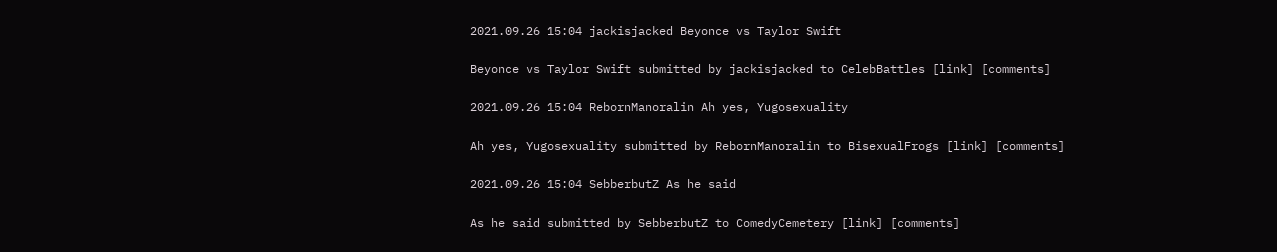2021.09.26 15:04 jackisjacked Beyonce vs Taylor Swift

Beyonce vs Taylor Swift submitted by jackisjacked to CelebBattles [link] [comments]

2021.09.26 15:04 RebornManoralin Ah yes, Yugosexuality

Ah yes, Yugosexuality submitted by RebornManoralin to BisexualFrogs [link] [comments]

2021.09.26 15:04 SebberbutZ As he said

As he said submitted by SebberbutZ to ComedyCemetery [link] [comments]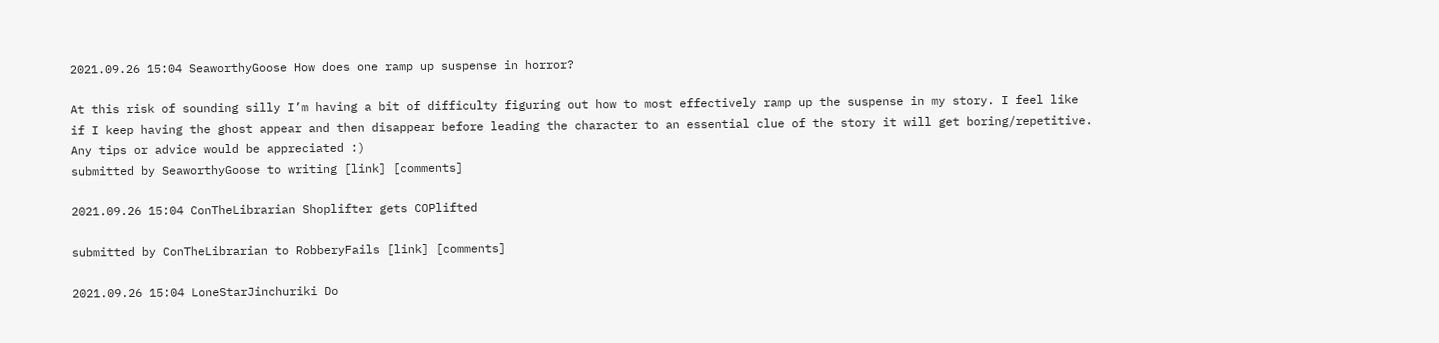2021.09.26 15:04 SeaworthyGoose How does one ramp up suspense in horror?

At this risk of sounding silly I’m having a bit of difficulty figuring out how to most effectively ramp up the suspense in my story. I feel like if I keep having the ghost appear and then disappear before leading the character to an essential clue of the story it will get boring/repetitive. Any tips or advice would be appreciated :)
submitted by SeaworthyGoose to writing [link] [comments]

2021.09.26 15:04 ConTheLibrarian Shoplifter gets COPlifted

submitted by ConTheLibrarian to RobberyFails [link] [comments]

2021.09.26 15:04 LoneStarJinchuriki Do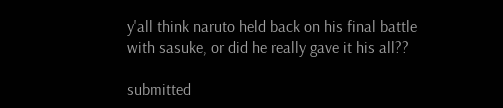y'all think naruto held back on his final battle with sasuke, or did he really gave it his all??

submitted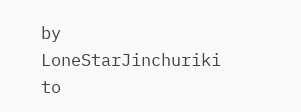by LoneStarJinchuriki to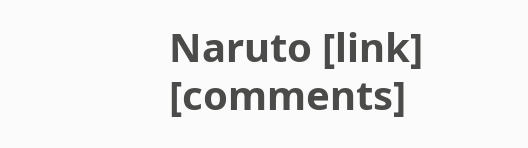Naruto [link] [comments]